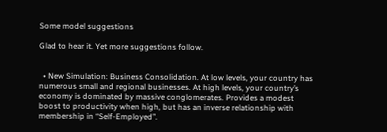Some model suggestions

Glad to hear it. Yet more suggestions follow.


  • New Simulation: Business Consolidation. At low levels, your country has numerous small and regional businesses. At high levels, your country’s economy is dominated by massive conglomerates. Provides a modest boost to productivity when high, but has an inverse relationship with membership in “Self-Employed”.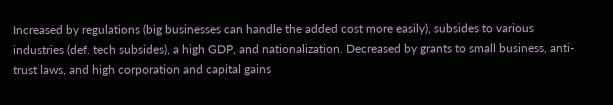Increased by regulations (big businesses can handle the added cost more easily), subsides to various industries (def. tech subsides), a high GDP, and nationalization. Decreased by grants to small business, anti-trust laws, and high corporation and capital gains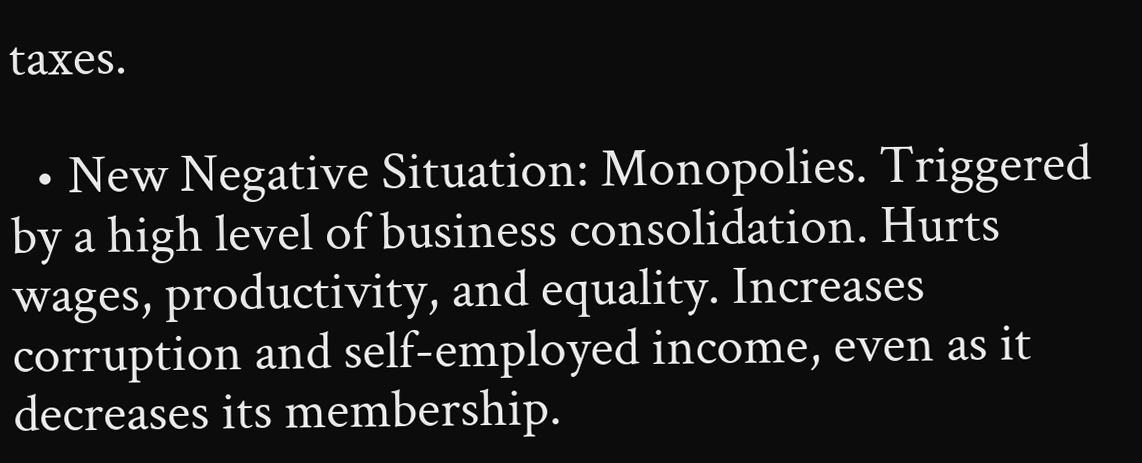taxes.

  • New Negative Situation: Monopolies. Triggered by a high level of business consolidation. Hurts wages, productivity, and equality. Increases corruption and self-employed income, even as it decreases its membership.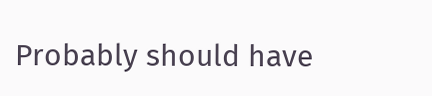Probably should have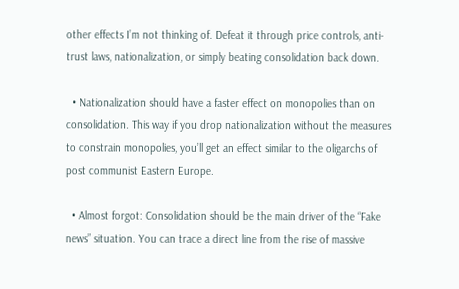other effects I’m not thinking of. Defeat it through price controls, anti-trust laws, nationalization, or simply beating consolidation back down.

  • Nationalization should have a faster effect on monopolies than on consolidation. This way if you drop nationalization without the measures to constrain monopolies, you’ll get an effect similar to the oligarchs of post communist Eastern Europe.

  • Almost forgot: Consolidation should be the main driver of the “Fake news” situation. You can trace a direct line from the rise of massive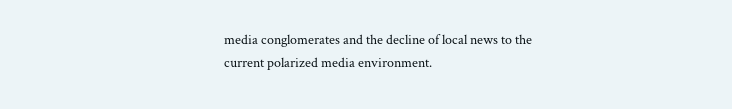media conglomerates and the decline of local news to the current polarized media environment.